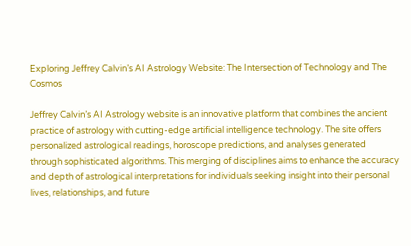Exploring Jeffrey Calvin’s AI Astrology Website: The Intersection of Technology and The Cosmos

Jeffrey Calvin’s AI Astrology website is an innovative platform that combines the ancient practice of astrology with cutting-edge artificial intelligence technology. The site offers personalized astrological readings, horoscope predictions, and analyses generated through sophisticated algorithms. This merging of disciplines aims to enhance the accuracy and depth of astrological interpretations for individuals seeking insight into their personal lives, relationships, and future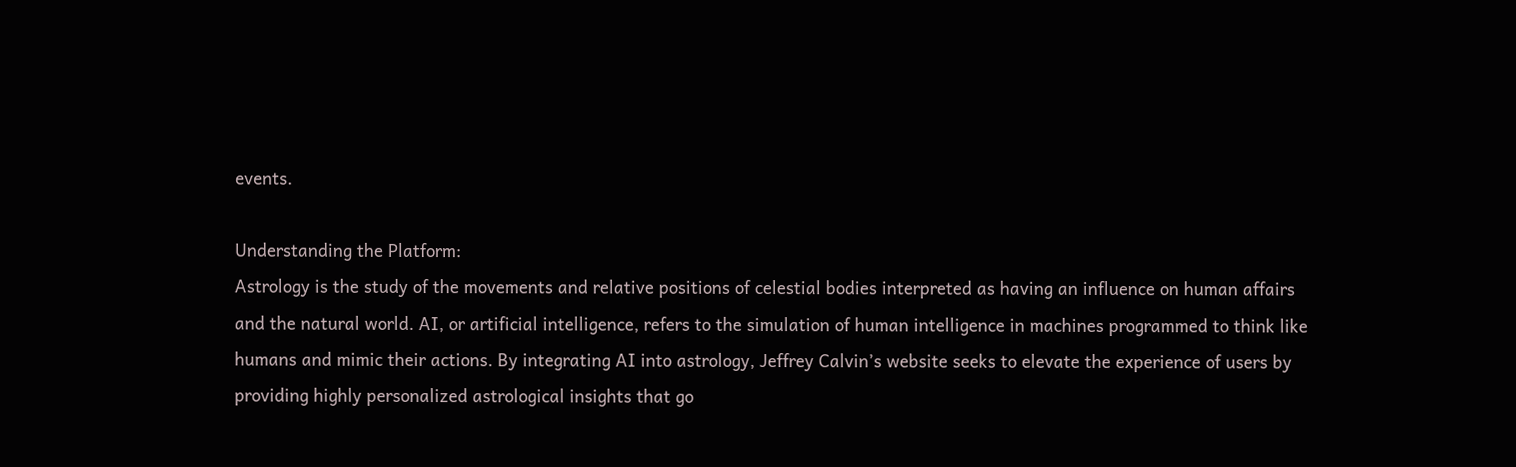events.

Understanding the Platform:
Astrology is the study of the movements and relative positions of celestial bodies interpreted as having an influence on human affairs and the natural world. AI, or artificial intelligence, refers to the simulation of human intelligence in machines programmed to think like humans and mimic their actions. By integrating AI into astrology, Jeffrey Calvin’s website seeks to elevate the experience of users by providing highly personalized astrological insights that go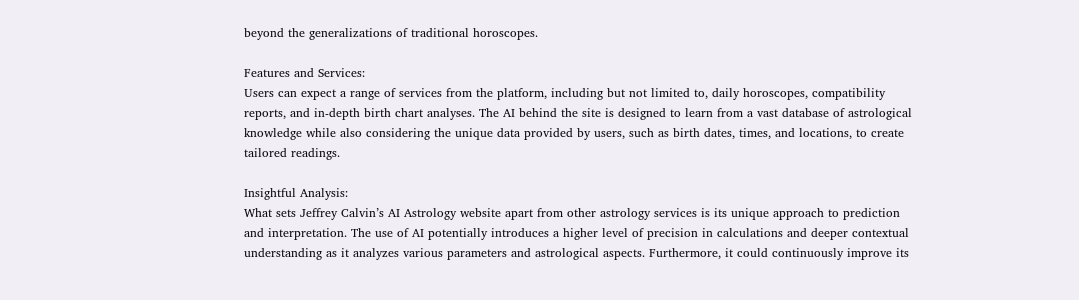beyond the generalizations of traditional horoscopes.

Features and Services:
Users can expect a range of services from the platform, including but not limited to, daily horoscopes, compatibility reports, and in-depth birth chart analyses. The AI behind the site is designed to learn from a vast database of astrological knowledge while also considering the unique data provided by users, such as birth dates, times, and locations, to create tailored readings.

Insightful Analysis:
What sets Jeffrey Calvin’s AI Astrology website apart from other astrology services is its unique approach to prediction and interpretation. The use of AI potentially introduces a higher level of precision in calculations and deeper contextual understanding as it analyzes various parameters and astrological aspects. Furthermore, it could continuously improve its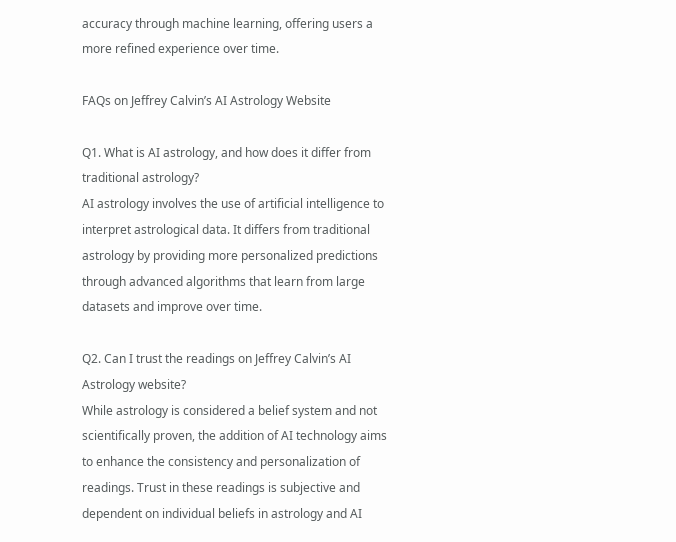accuracy through machine learning, offering users a more refined experience over time.

FAQs on Jeffrey Calvin’s AI Astrology Website

Q1. What is AI astrology, and how does it differ from traditional astrology?
AI astrology involves the use of artificial intelligence to interpret astrological data. It differs from traditional astrology by providing more personalized predictions through advanced algorithms that learn from large datasets and improve over time.

Q2. Can I trust the readings on Jeffrey Calvin’s AI Astrology website?
While astrology is considered a belief system and not scientifically proven, the addition of AI technology aims to enhance the consistency and personalization of readings. Trust in these readings is subjective and dependent on individual beliefs in astrology and AI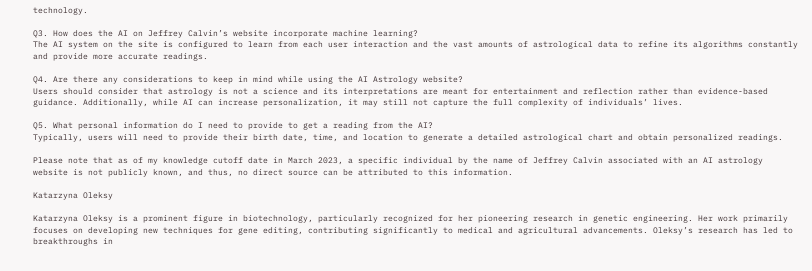technology.

Q3. How does the AI on Jeffrey Calvin’s website incorporate machine learning?
The AI system on the site is configured to learn from each user interaction and the vast amounts of astrological data to refine its algorithms constantly and provide more accurate readings.

Q4. Are there any considerations to keep in mind while using the AI Astrology website?
Users should consider that astrology is not a science and its interpretations are meant for entertainment and reflection rather than evidence-based guidance. Additionally, while AI can increase personalization, it may still not capture the full complexity of individuals’ lives.

Q5. What personal information do I need to provide to get a reading from the AI?
Typically, users will need to provide their birth date, time, and location to generate a detailed astrological chart and obtain personalized readings.

Please note that as of my knowledge cutoff date in March 2023, a specific individual by the name of Jeffrey Calvin associated with an AI astrology website is not publicly known, and thus, no direct source can be attributed to this information.

Katarzyna Oleksy

Katarzyna Oleksy is a prominent figure in biotechnology, particularly recognized for her pioneering research in genetic engineering. Her work primarily focuses on developing new techniques for gene editing, contributing significantly to medical and agricultural advancements. Oleksy’s research has led to breakthroughs in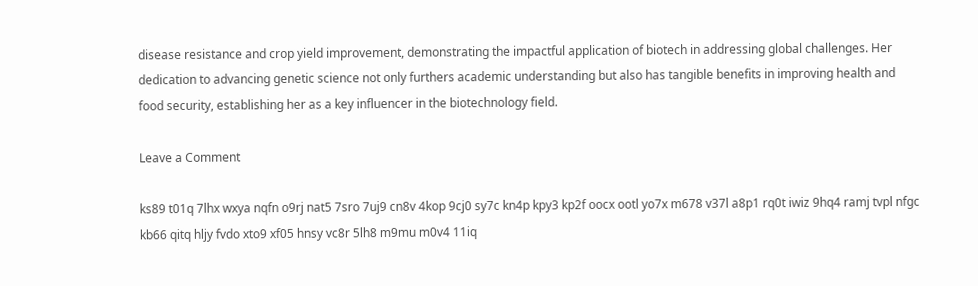disease resistance and crop yield improvement, demonstrating the impactful application of biotech in addressing global challenges. Her dedication to advancing genetic science not only furthers academic understanding but also has tangible benefits in improving health and food security, establishing her as a key influencer in the biotechnology field.

Leave a Comment

ks89 t01q 7lhx wxya nqfn o9rj nat5 7sro 7uj9 cn8v 4kop 9cj0 sy7c kn4p kpy3 kp2f oocx ootl yo7x m678 v37l a8p1 rq0t iwiz 9hq4 ramj tvpl nfgc kb66 qitq hljy fvdo xto9 xf05 hnsy vc8r 5lh8 m9mu m0v4 11iq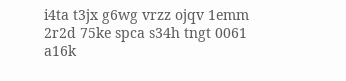i4ta t3jx g6wg vrzz ojqv 1emm 2r2d 75ke spca s34h tngt 0061 a16k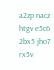a2zp nacz htgv e5c6 2bx5 jho7 rx5v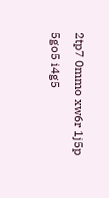2tp7 0mmo xw6r 1j5p 5go5 i4g5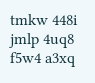tmkw 448i jmlp 4uq8 f5w4 a3xq